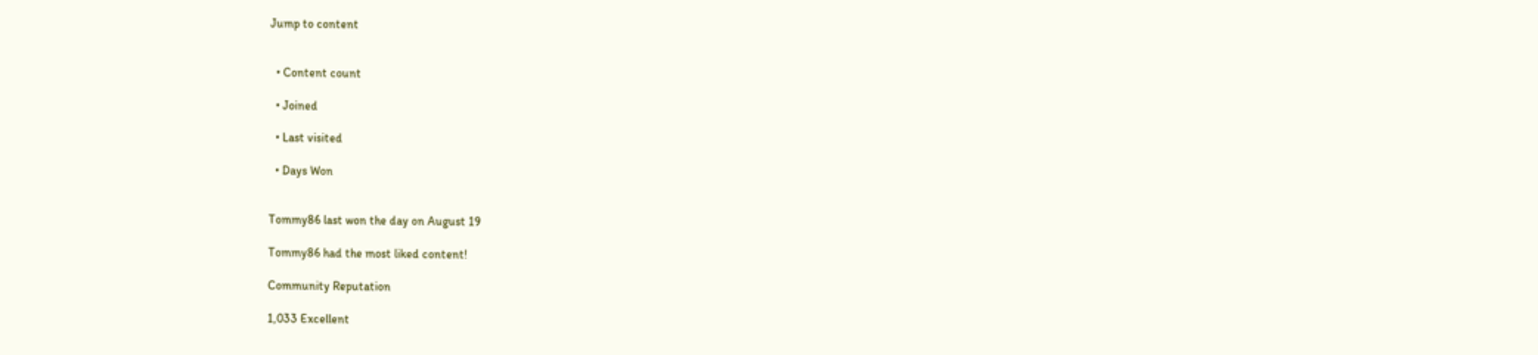Jump to content


  • Content count

  • Joined

  • Last visited

  • Days Won


Tommy86 last won the day on August 19

Tommy86 had the most liked content!

Community Reputation

1,033 Excellent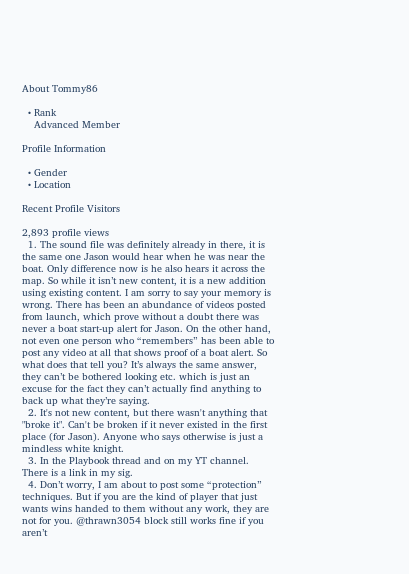About Tommy86

  • Rank
    Advanced Member

Profile Information

  • Gender
  • Location

Recent Profile Visitors

2,893 profile views
  1. The sound file was definitely already in there, it is the same one Jason would hear when he was near the boat. Only difference now is he also hears it across the map. So while it isn’t new content, it is a new addition using existing content. I am sorry to say your memory is wrong. There has been an abundance of videos posted from launch, which prove without a doubt there was never a boat start-up alert for Jason. On the other hand, not even one person who “remembers” has been able to post any video at all that shows proof of a boat alert. So what does that tell you? It’s always the same answer, they can’t be bothered looking etc. which is just an excuse for the fact they can’t actually find anything to back up what they’re saying.
  2. It's not new content, but there wasn't anything that "broke it". Can't be broken if it never existed in the first place (for Jason). Anyone who says otherwise is just a mindless white knight.
  3. In the Playbook thread and on my YT channel. There is a link in my sig.
  4. Don’t worry, I am about to post some “protection” techniques. But if you are the kind of player that just wants wins handed to them without any work, they are not for you. @thrawn3054 block still works fine if you aren’t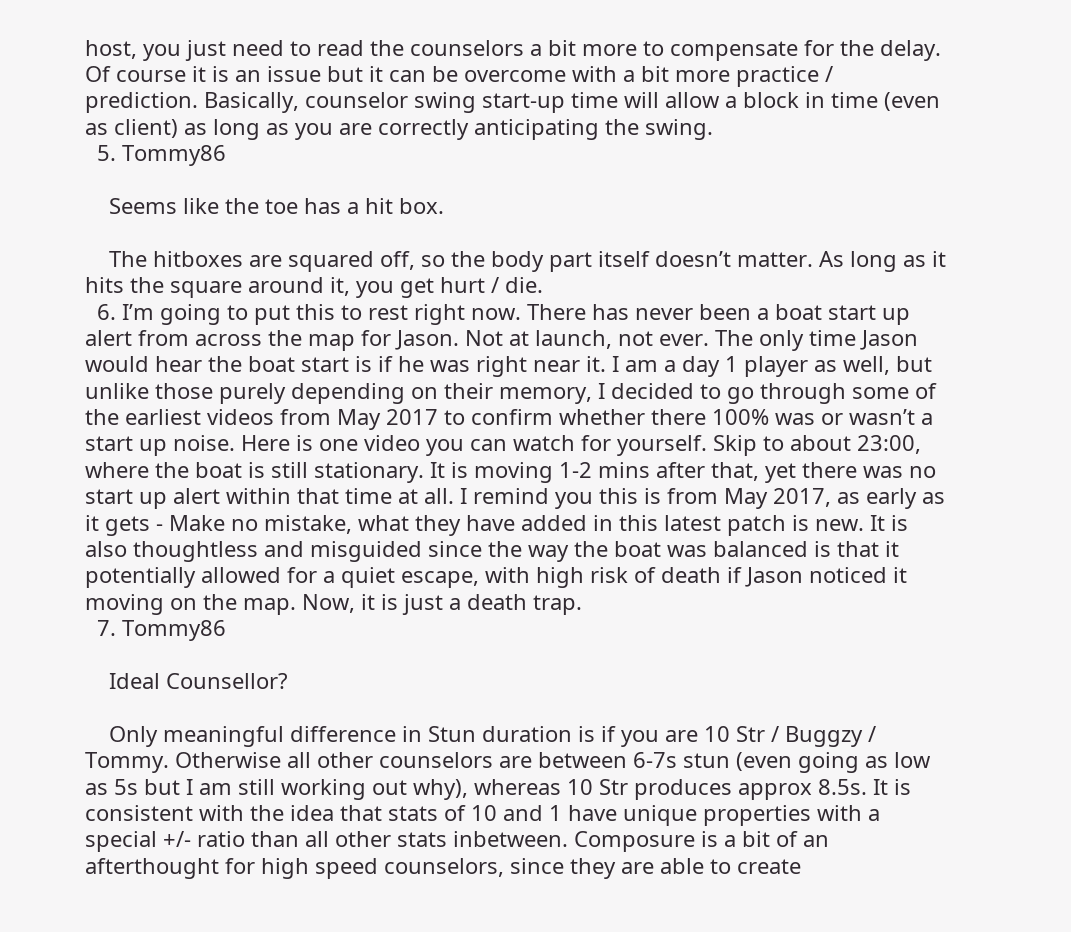host, you just need to read the counselors a bit more to compensate for the delay. Of course it is an issue but it can be overcome with a bit more practice / prediction. Basically, counselor swing start-up time will allow a block in time (even as client) as long as you are correctly anticipating the swing.
  5. Tommy86

    Seems like the toe has a hit box.

    The hitboxes are squared off, so the body part itself doesn’t matter. As long as it hits the square around it, you get hurt / die.
  6. I’m going to put this to rest right now. There has never been a boat start up alert from across the map for Jason. Not at launch, not ever. The only time Jason would hear the boat start is if he was right near it. I am a day 1 player as well, but unlike those purely depending on their memory, I decided to go through some of the earliest videos from May 2017 to confirm whether there 100% was or wasn’t a start up noise. Here is one video you can watch for yourself. Skip to about 23:00, where the boat is still stationary. It is moving 1-2 mins after that, yet there was no start up alert within that time at all. I remind you this is from May 2017, as early as it gets - Make no mistake, what they have added in this latest patch is new. It is also thoughtless and misguided since the way the boat was balanced is that it potentially allowed for a quiet escape, with high risk of death if Jason noticed it moving on the map. Now, it is just a death trap.
  7. Tommy86

    Ideal Counsellor?

    Only meaningful difference in Stun duration is if you are 10 Str / Buggzy / Tommy. Otherwise all other counselors are between 6-7s stun (even going as low as 5s but I am still working out why), whereas 10 Str produces approx 8.5s. It is consistent with the idea that stats of 10 and 1 have unique properties with a special +/- ratio than all other stats inbetween. Composure is a bit of an afterthought for high speed counselors, since they are able to create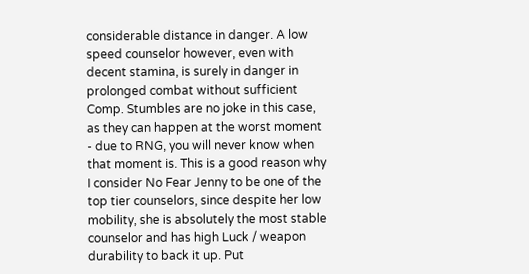considerable distance in danger. A low speed counselor however, even with decent stamina, is surely in danger in prolonged combat without sufficient Comp. Stumbles are no joke in this case, as they can happen at the worst moment - due to RNG, you will never know when that moment is. This is a good reason why I consider No Fear Jenny to be one of the top tier counselors, since despite her low mobility, she is absolutely the most stable counselor and has high Luck / weapon durability to back it up. Put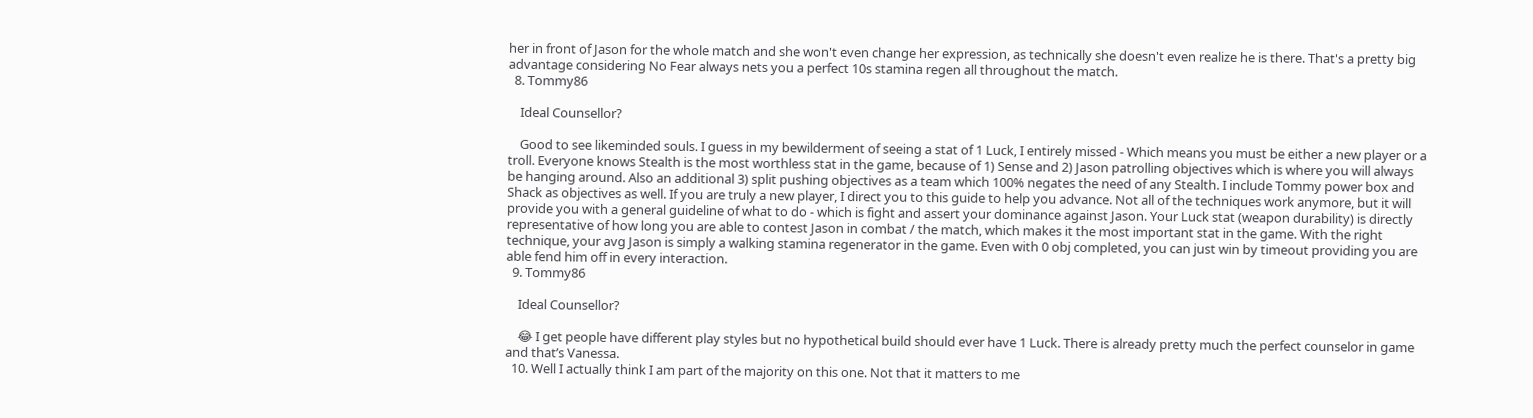her in front of Jason for the whole match and she won't even change her expression, as technically she doesn't even realize he is there. That's a pretty big advantage considering No Fear always nets you a perfect 10s stamina regen all throughout the match.
  8. Tommy86

    Ideal Counsellor?

    Good to see likeminded souls. I guess in my bewilderment of seeing a stat of 1 Luck, I entirely missed - Which means you must be either a new player or a troll. Everyone knows Stealth is the most worthless stat in the game, because of 1) Sense and 2) Jason patrolling objectives which is where you will always be hanging around. Also an additional 3) split pushing objectives as a team which 100% negates the need of any Stealth. I include Tommy power box and Shack as objectives as well. If you are truly a new player, I direct you to this guide to help you advance. Not all of the techniques work anymore, but it will provide you with a general guideline of what to do - which is fight and assert your dominance against Jason. Your Luck stat (weapon durability) is directly representative of how long you are able to contest Jason in combat / the match, which makes it the most important stat in the game. With the right technique, your avg Jason is simply a walking stamina regenerator in the game. Even with 0 obj completed, you can just win by timeout providing you are able fend him off in every interaction.
  9. Tommy86

    Ideal Counsellor?

    😂 I get people have different play styles but no hypothetical build should ever have 1 Luck. There is already pretty much the perfect counselor in game and that’s Vanessa.
  10. Well I actually think I am part of the majority on this one. Not that it matters to me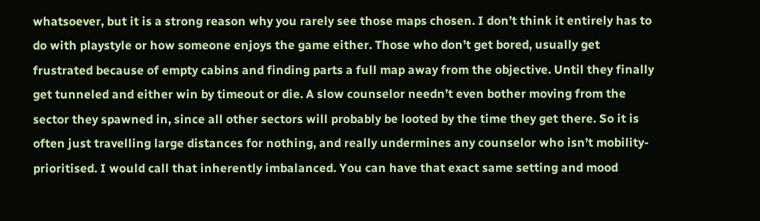whatsoever, but it is a strong reason why you rarely see those maps chosen. I don’t think it entirely has to do with playstyle or how someone enjoys the game either. Those who don’t get bored, usually get frustrated because of empty cabins and finding parts a full map away from the objective. Until they finally get tunneled and either win by timeout or die. A slow counselor needn’t even bother moving from the sector they spawned in, since all other sectors will probably be looted by the time they get there. So it is often just travelling large distances for nothing, and really undermines any counselor who isn’t mobility-prioritised. I would call that inherently imbalanced. You can have that exact same setting and mood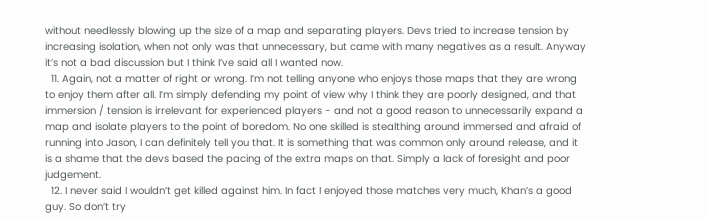without needlessly blowing up the size of a map and separating players. Devs tried to increase tension by increasing isolation, when not only was that unnecessary, but came with many negatives as a result. Anyway it’s not a bad discussion but I think I’ve said all I wanted now.
  11. Again, not a matter of right or wrong. I’m not telling anyone who enjoys those maps that they are wrong to enjoy them after all. I’m simply defending my point of view why I think they are poorly designed, and that immersion / tension is irrelevant for experienced players - and not a good reason to unnecessarily expand a map and isolate players to the point of boredom. No one skilled is stealthing around immersed and afraid of running into Jason, I can definitely tell you that. It is something that was common only around release, and it is a shame that the devs based the pacing of the extra maps on that. Simply a lack of foresight and poor judgement.
  12. I never said I wouldn’t get killed against him. In fact I enjoyed those matches very much, Khan’s a good guy. So don’t try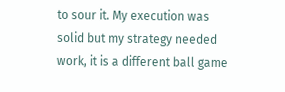to sour it. My execution was solid but my strategy needed work, it is a different ball game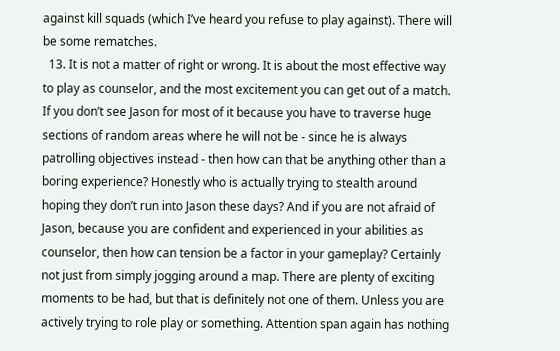against kill squads (which I’ve heard you refuse to play against). There will be some rematches.
  13. It is not a matter of right or wrong. It is about the most effective way to play as counselor, and the most excitement you can get out of a match. If you don’t see Jason for most of it because you have to traverse huge sections of random areas where he will not be - since he is always patrolling objectives instead - then how can that be anything other than a boring experience? Honestly who is actually trying to stealth around hoping they don’t run into Jason these days? And if you are not afraid of Jason, because you are confident and experienced in your abilities as counselor, then how can tension be a factor in your gameplay? Certainly not just from simply jogging around a map. There are plenty of exciting moments to be had, but that is definitely not one of them. Unless you are actively trying to role play or something. Attention span again has nothing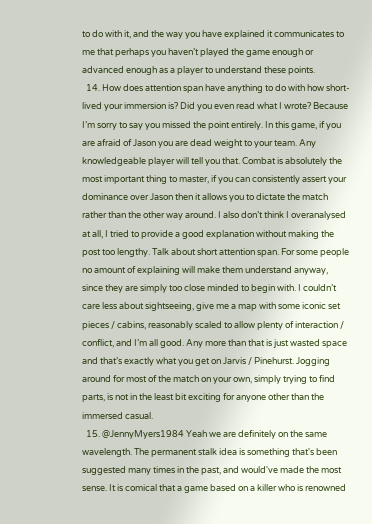to do with it, and the way you have explained it communicates to me that perhaps you haven’t played the game enough or advanced enough as a player to understand these points.
  14. How does attention span have anything to do with how short-lived your immersion is? Did you even read what I wrote? Because I’m sorry to say you missed the point entirely. In this game, if you are afraid of Jason you are dead weight to your team. Any knowledgeable player will tell you that. Combat is absolutely the most important thing to master, if you can consistently assert your dominance over Jason then it allows you to dictate the match rather than the other way around. I also don’t think I overanalysed at all, I tried to provide a good explanation without making the post too lengthy. Talk about short attention span. For some people no amount of explaining will make them understand anyway, since they are simply too close minded to begin with. I couldn’t care less about sightseeing, give me a map with some iconic set pieces / cabins, reasonably scaled to allow plenty of interaction / conflict, and I’m all good. Any more than that is just wasted space and that’s exactly what you get on Jarvis / Pinehurst. Jogging around for most of the match on your own, simply trying to find parts, is not in the least bit exciting for anyone other than the immersed casual.
  15. @JennyMyers1984 Yeah we are definitely on the same wavelength. The permanent stalk idea is something that's been suggested many times in the past, and would've made the most sense. It is comical that a game based on a killer who is renowned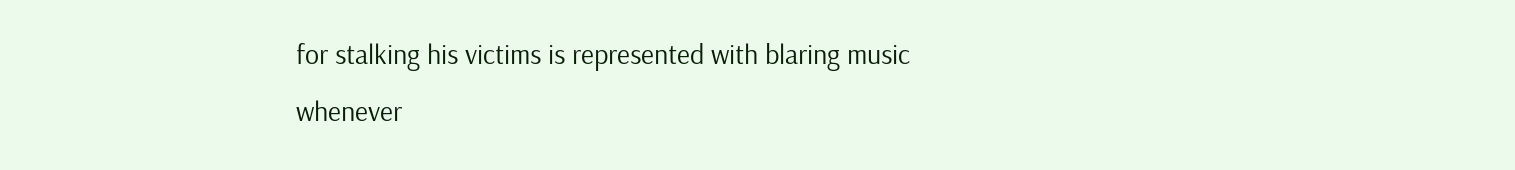for stalking his victims is represented with blaring music whenever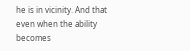he is in vicinity. And that even when the ability becomes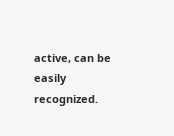active, can be easily recognized.